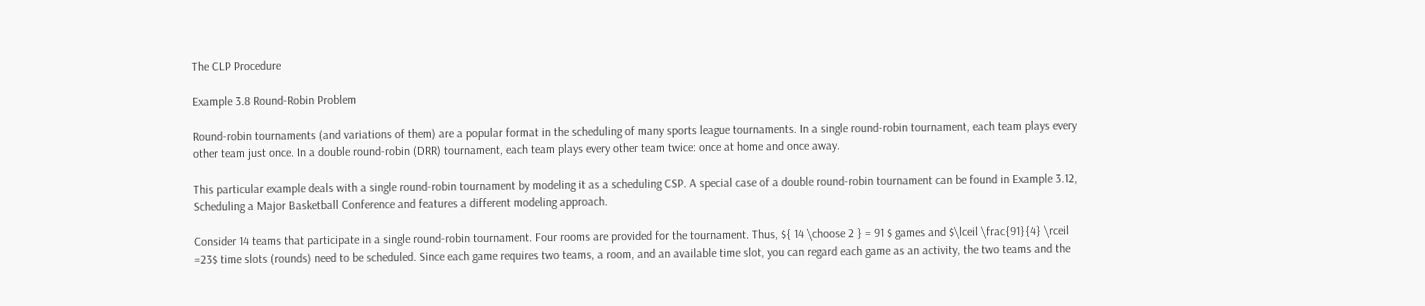The CLP Procedure

Example 3.8 Round-Robin Problem

Round-robin tournaments (and variations of them) are a popular format in the scheduling of many sports league tournaments. In a single round-robin tournament, each team plays every other team just once. In a double round-robin (DRR) tournament, each team plays every other team twice: once at home and once away.

This particular example deals with a single round-robin tournament by modeling it as a scheduling CSP. A special case of a double round-robin tournament can be found in Example 3.12, Scheduling a Major Basketball Conference and features a different modeling approach.

Consider 14 teams that participate in a single round-robin tournament. Four rooms are provided for the tournament. Thus, ${ 14 \choose 2 } = 91 $ games and $\lceil \frac{91}{4} \rceil =23$ time slots (rounds) need to be scheduled. Since each game requires two teams, a room, and an available time slot, you can regard each game as an activity, the two teams and the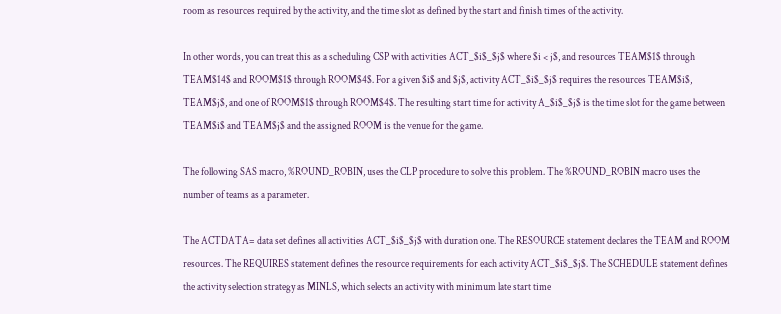room as resources required by the activity, and the time slot as defined by the start and finish times of the activity.

In other words, you can treat this as a scheduling CSP with activities ACT_$i$_$j$ where $i < j$, and resources TEAM$1$ through TEAM$14$ and ROOM$1$ through ROOM$4$. For a given $i$ and $j$, activity ACT_$i$_$j$ requires the resources TEAM$i$, TEAM$j$, and one of ROOM$1$ through ROOM$4$. The resulting start time for activity A_$i$_$j$ is the time slot for the game between TEAM$i$ and TEAM$j$ and the assigned ROOM is the venue for the game.

The following SAS macro, %ROUND_ROBIN, uses the CLP procedure to solve this problem. The %ROUND_ROBIN macro uses the number of teams as a parameter.

The ACTDATA= data set defines all activities ACT_$i$_$j$ with duration one. The RESOURCE statement declares the TEAM and ROOM resources. The REQUIRES statement defines the resource requirements for each activity ACT_$i$_$j$. The SCHEDULE statement defines the activity selection strategy as MINLS, which selects an activity with minimum late start time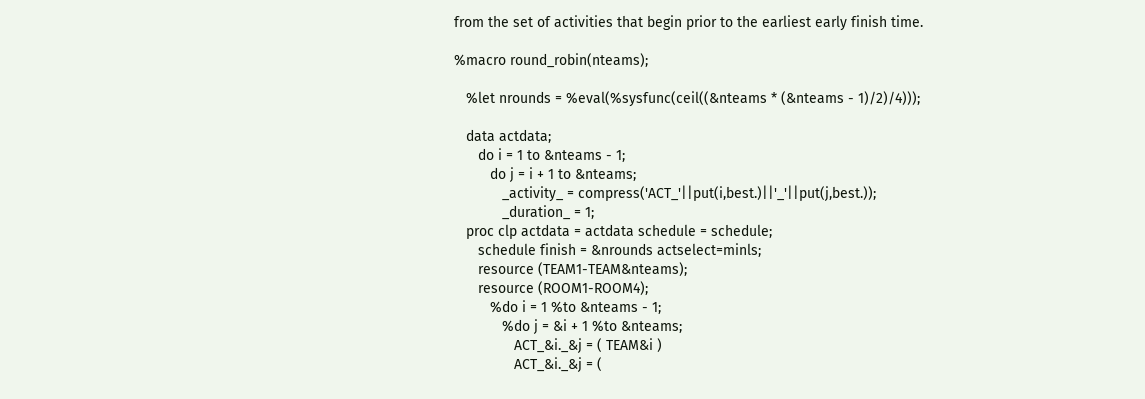from the set of activities that begin prior to the earliest early finish time.

%macro round_robin(nteams);

   %let nrounds = %eval(%sysfunc(ceil((&nteams * (&nteams - 1)/2)/4)));

   data actdata;
      do i = 1 to &nteams - 1;
         do j = i + 1 to &nteams;
            _activity_ = compress('ACT_'||put(i,best.)||'_'||put(j,best.));
            _duration_ = 1;
   proc clp actdata = actdata schedule = schedule;
      schedule finish = &nrounds actselect=minls;
      resource (TEAM1-TEAM&nteams);
      resource (ROOM1-ROOM4);
         %do i = 1 %to &nteams - 1;
            %do j = &i + 1 %to &nteams;
               ACT_&i._&j = ( TEAM&i )
               ACT_&i._&j = (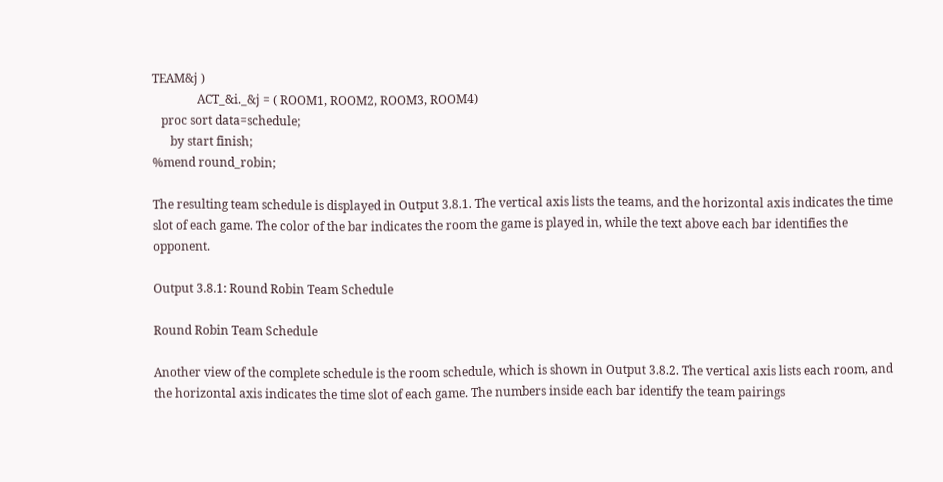TEAM&j )
               ACT_&i._&j = ( ROOM1, ROOM2, ROOM3, ROOM4)
   proc sort data=schedule;
      by start finish;
%mend round_robin;

The resulting team schedule is displayed in Output 3.8.1. The vertical axis lists the teams, and the horizontal axis indicates the time slot of each game. The color of the bar indicates the room the game is played in, while the text above each bar identifies the opponent.

Output 3.8.1: Round Robin Team Schedule

Round Robin Team Schedule

Another view of the complete schedule is the room schedule, which is shown in Output 3.8.2. The vertical axis lists each room, and the horizontal axis indicates the time slot of each game. The numbers inside each bar identify the team pairings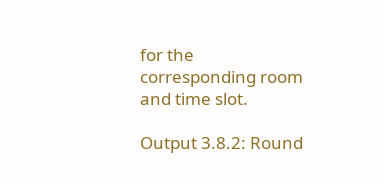for the corresponding room and time slot.

Output 3.8.2: Round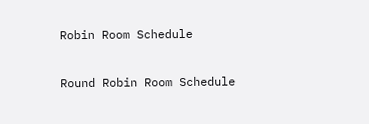Robin Room Schedule

Round Robin Room Schedule